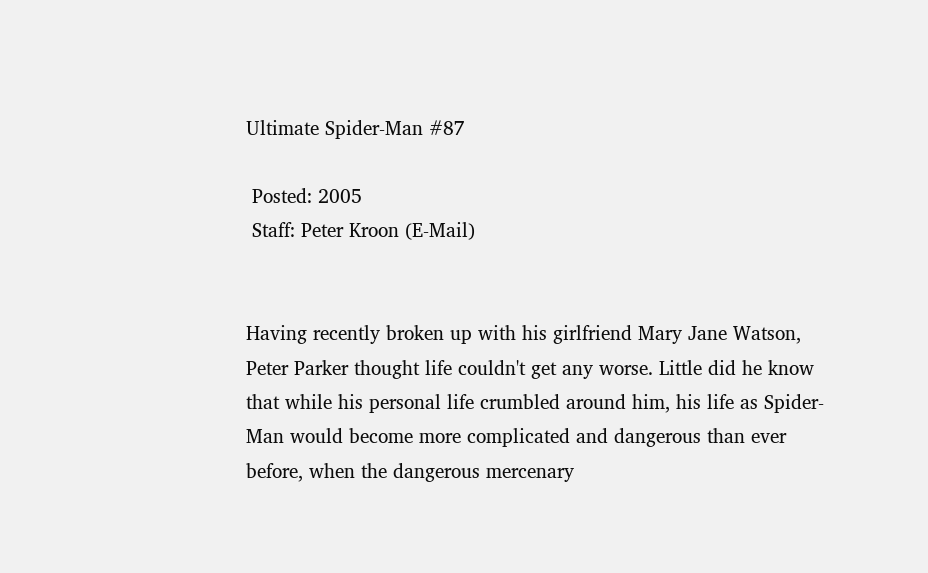Ultimate Spider-Man #87

 Posted: 2005
 Staff: Peter Kroon (E-Mail)


Having recently broken up with his girlfriend Mary Jane Watson, Peter Parker thought life couldn't get any worse. Little did he know that while his personal life crumbled around him, his life as Spider-Man would become more complicated and dangerous than ever before, when the dangerous mercenary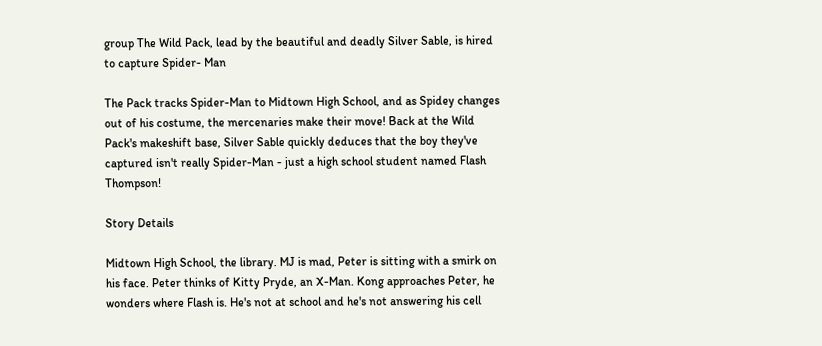group The Wild Pack, lead by the beautiful and deadly Silver Sable, is hired to capture Spider- Man

The Pack tracks Spider-Man to Midtown High School, and as Spidey changes out of his costume, the mercenaries make their move! Back at the Wild Pack's makeshift base, Silver Sable quickly deduces that the boy they've captured isn't really Spider-Man - just a high school student named Flash Thompson!

Story Details

Midtown High School, the library. MJ is mad, Peter is sitting with a smirk on his face. Peter thinks of Kitty Pryde, an X-Man. Kong approaches Peter, he wonders where Flash is. He's not at school and he's not answering his cell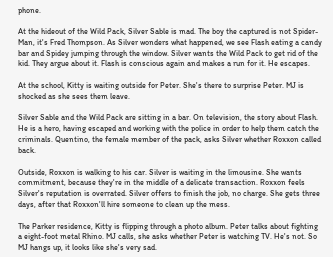phone.

At the hideout of the Wild Pack, Silver Sable is mad. The boy the captured is not Spider-Man, it's Fred Thompson. As Silver wonders what happened, we see Flash eating a candy bar and Spidey jumping through the window. Silver wants the Wild Pack to get rid of the kid. They argue about it. Flash is conscious again and makes a run for it. He escapes.

At the school, Kitty is waiting outside for Peter. She's there to surprise Peter. MJ is shocked as she sees them leave.

Silver Sable and the Wild Pack are sitting in a bar. On television, the story about Flash. He is a hero, having escaped and working with the police in order to help them catch the criminals. Quentino, the female member of the pack, asks Silver whether Roxxon called back.

Outside, Roxxon is walking to his car. Silver is waiting in the limousine. She wants commitment, because they're in the middle of a delicate transaction. Roxxon feels Silver's reputation is overrated. Silver offers to finish the job, no charge. She gets three days, after that Roxxon'll hire someone to clean up the mess.

The Parker residence, Kitty is flipping through a photo album. Peter talks about fighting a eight-foot metal Rhino. MJ calls, she asks whether Peter is watching TV. He's not. So MJ hangs up, it looks like she's very sad.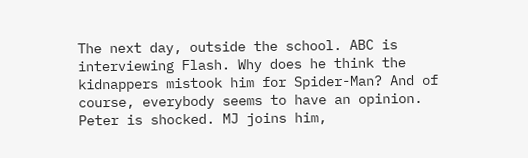The next day, outside the school. ABC is interviewing Flash. Why does he think the kidnappers mistook him for Spider-Man? And of course, everybody seems to have an opinion. Peter is shocked. MJ joins him,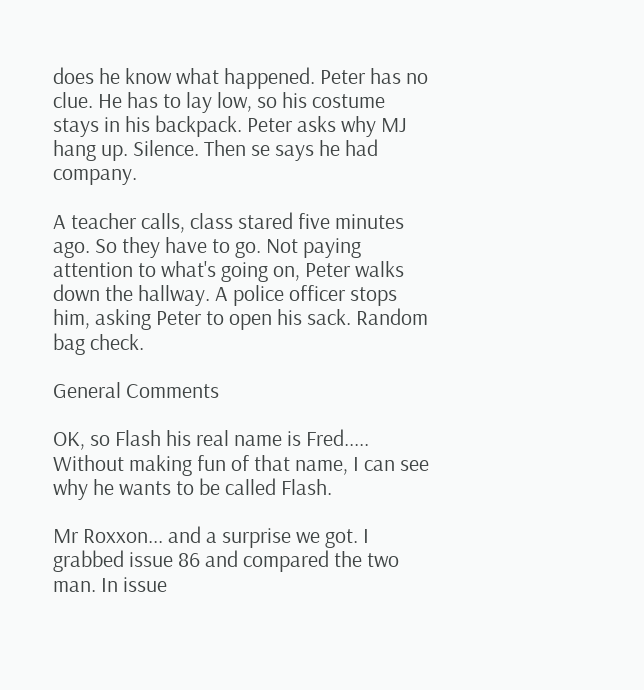does he know what happened. Peter has no clue. He has to lay low, so his costume stays in his backpack. Peter asks why MJ hang up. Silence. Then se says he had company.

A teacher calls, class stared five minutes ago. So they have to go. Not paying attention to what's going on, Peter walks down the hallway. A police officer stops him, asking Peter to open his sack. Random bag check.

General Comments

OK, so Flash his real name is Fred..... Without making fun of that name, I can see why he wants to be called Flash.

Mr Roxxon... and a surprise we got. I grabbed issue 86 and compared the two man. In issue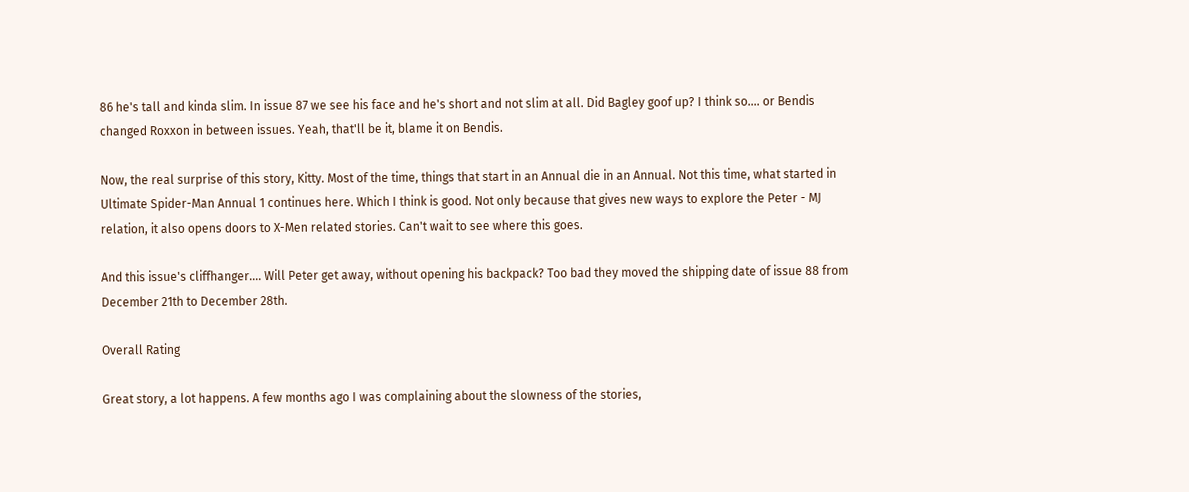86 he's tall and kinda slim. In issue 87 we see his face and he's short and not slim at all. Did Bagley goof up? I think so.... or Bendis changed Roxxon in between issues. Yeah, that'll be it, blame it on Bendis.

Now, the real surprise of this story, Kitty. Most of the time, things that start in an Annual die in an Annual. Not this time, what started in Ultimate Spider-Man Annual 1 continues here. Which I think is good. Not only because that gives new ways to explore the Peter - MJ relation, it also opens doors to X-Men related stories. Can't wait to see where this goes.

And this issue's cliffhanger.... Will Peter get away, without opening his backpack? Too bad they moved the shipping date of issue 88 from December 21th to December 28th.

Overall Rating

Great story, a lot happens. A few months ago I was complaining about the slowness of the stories,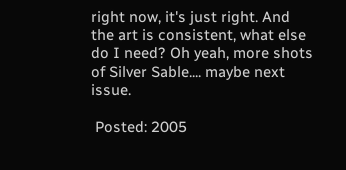right now, it's just right. And the art is consistent, what else do I need? Oh yeah, more shots of Silver Sable.... maybe next issue.

 Posted: 2005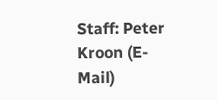Staff: Peter Kroon (E-Mail)